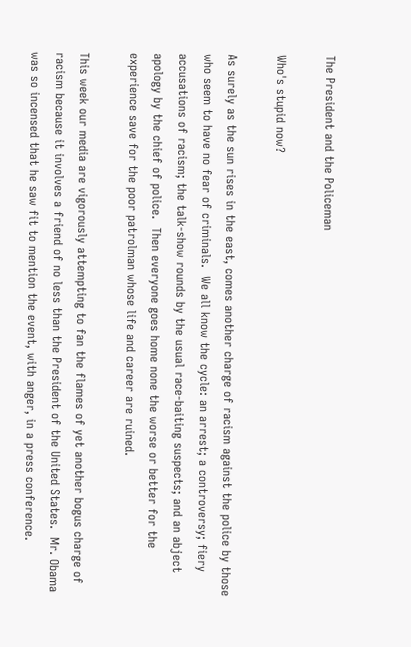The President and the Policeman

Who's stupid now?

As surely as the sun rises in the east, comes another charge of racism against the police by those who seem to have no fear of criminals.  We all know the cycle: an arrest; a controversy; fiery accusations of racism; the talk-show rounds by the usual race-baiting suspects; and an abject apology by the chief of police.  Then everyone goes home none the worse or better for the experience save for the poor patrolman whose life and career are ruined.

This week our media are vigorously attempting to fan the flames of yet another bogus charge of racism because it involves a friend of no less than the President of the United States.  Mr. Obama was so incensed that he saw fit to mention the event, with anger, in a press conference.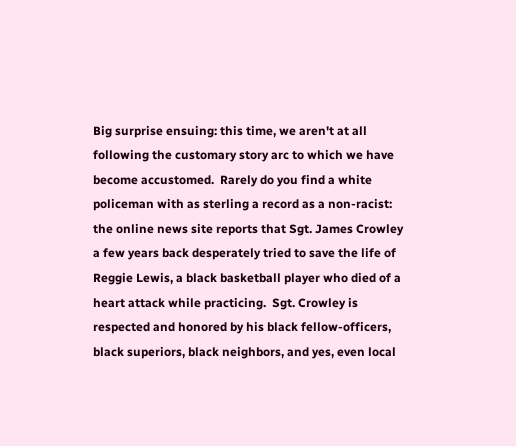Big surprise ensuing: this time, we aren't at all following the customary story arc to which we have become accustomed.  Rarely do you find a white policeman with as sterling a record as a non-racist: the online news site reports that Sgt. James Crowley a few years back desperately tried to save the life of Reggie Lewis, a black basketball player who died of a heart attack while practicing.  Sgt. Crowley is respected and honored by his black fellow-officers, black superiors, black neighbors, and yes, even local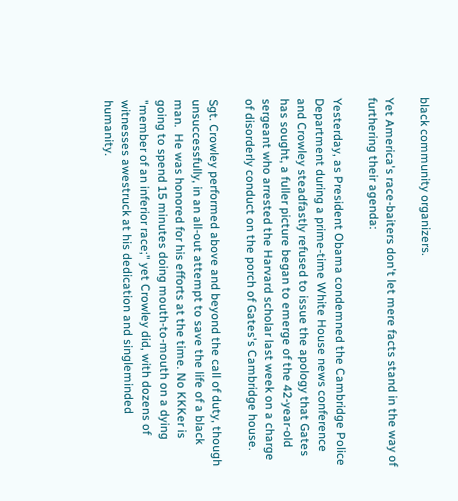black community organizers.

Yet America's race-baiters don't let mere facts stand in the way of furthering their agenda:

Yesterday, as President Obama condemned the Cambridge Police Department during a prime-time White House news conference and Crowley steadfastly refused to issue the apology that Gates has sought, a fuller picture began to emerge of the 42-year-old sergeant who arrested the Harvard scholar last week on a charge of disorderly conduct on the porch of Gates's Cambridge house.

Sgt. Crowley performed above and beyond the call of duty, though unsuccessfully, in an all-out attempt to save the life of a black man.  He was honored for his efforts at the time. No KKKer is going to spend 15 minutes doing mouth-to-mouth on a dying "member of an inferior race;" yet Crowley did, with dozens of witnesses awestruck at his dedication and singleminded humanity.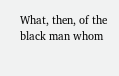What, then, of the black man whom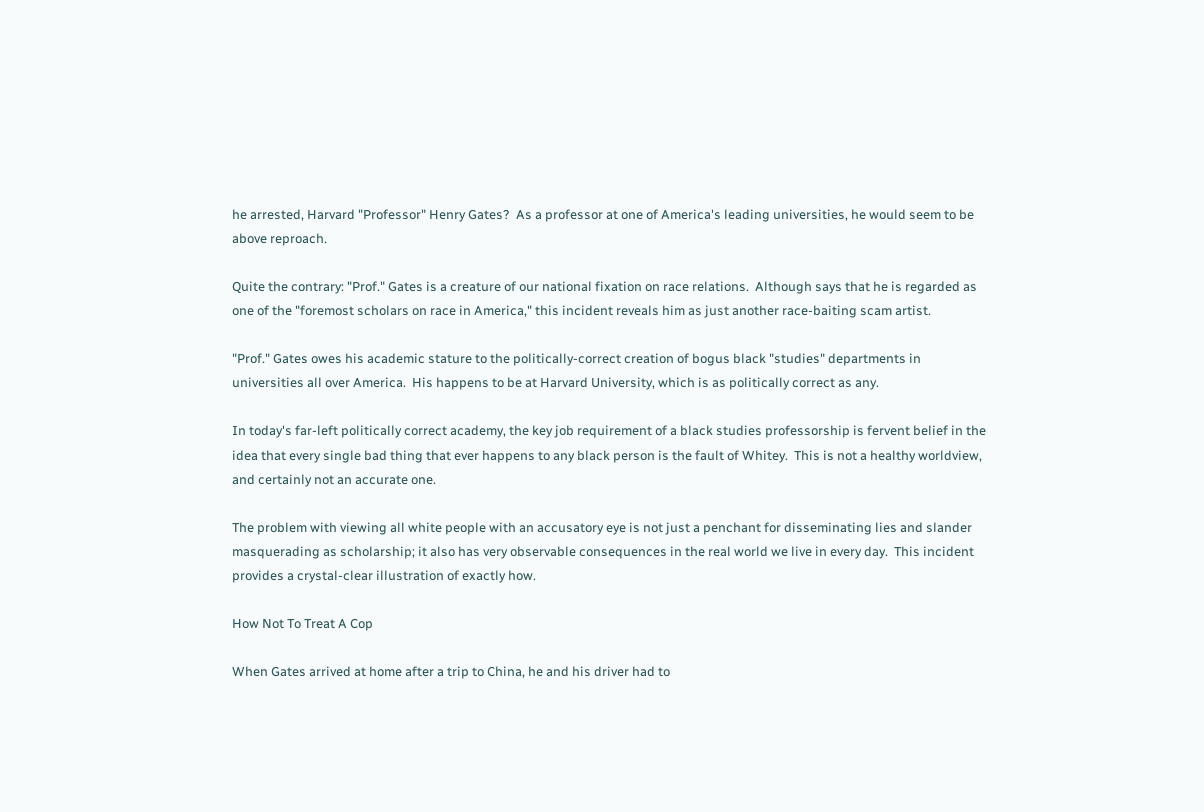he arrested, Harvard "Professor" Henry Gates?  As a professor at one of America's leading universities, he would seem to be above reproach.

Quite the contrary: "Prof." Gates is a creature of our national fixation on race relations.  Although says that he is regarded as one of the "foremost scholars on race in America," this incident reveals him as just another race-baiting scam artist.

"Prof." Gates owes his academic stature to the politically-correct creation of bogus black "studies" departments in universities all over America.  His happens to be at Harvard University, which is as politically correct as any.

In today's far-left politically correct academy, the key job requirement of a black studies professorship is fervent belief in the idea that every single bad thing that ever happens to any black person is the fault of Whitey.  This is not a healthy worldview, and certainly not an accurate one.

The problem with viewing all white people with an accusatory eye is not just a penchant for disseminating lies and slander masquerading as scholarship; it also has very observable consequences in the real world we live in every day.  This incident provides a crystal-clear illustration of exactly how.

How Not To Treat A Cop

When Gates arrived at home after a trip to China, he and his driver had to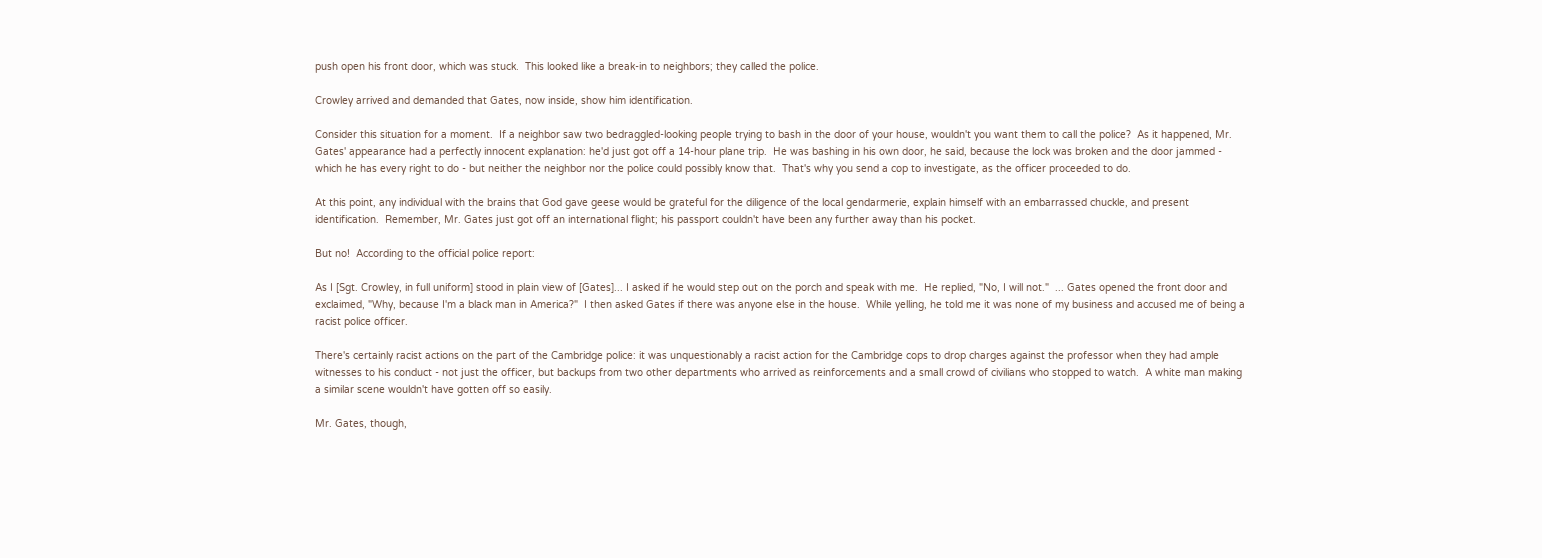push open his front door, which was stuck.  This looked like a break-in to neighbors; they called the police.

Crowley arrived and demanded that Gates, now inside, show him identification.

Consider this situation for a moment.  If a neighbor saw two bedraggled-looking people trying to bash in the door of your house, wouldn't you want them to call the police?  As it happened, Mr. Gates' appearance had a perfectly innocent explanation: he'd just got off a 14-hour plane trip.  He was bashing in his own door, he said, because the lock was broken and the door jammed - which he has every right to do - but neither the neighbor nor the police could possibly know that.  That's why you send a cop to investigate, as the officer proceeded to do.

At this point, any individual with the brains that God gave geese would be grateful for the diligence of the local gendarmerie, explain himself with an embarrassed chuckle, and present identification.  Remember, Mr. Gates just got off an international flight; his passport couldn't have been any further away than his pocket.

But no!  According to the official police report:

As I [Sgt. Crowley, in full uniform] stood in plain view of [Gates]... I asked if he would step out on the porch and speak with me.  He replied, "No, I will not."  ... Gates opened the front door and exclaimed, "Why, because I'm a black man in America?"  I then asked Gates if there was anyone else in the house.  While yelling, he told me it was none of my business and accused me of being a racist police officer.

There's certainly racist actions on the part of the Cambridge police: it was unquestionably a racist action for the Cambridge cops to drop charges against the professor when they had ample witnesses to his conduct - not just the officer, but backups from two other departments who arrived as reinforcements and a small crowd of civilians who stopped to watch.  A white man making a similar scene wouldn't have gotten off so easily.

Mr. Gates, though,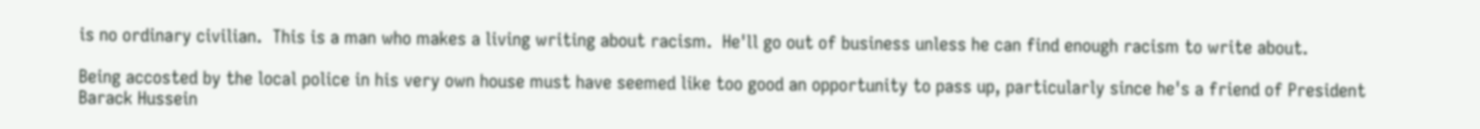is no ordinary civilian.  This is a man who makes a living writing about racism.  He'll go out of business unless he can find enough racism to write about.

Being accosted by the local police in his very own house must have seemed like too good an opportunity to pass up, particularly since he's a friend of President Barack Hussein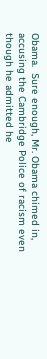Obama.  Sure enough, Mr. Obama chimed in, accusing the Cambridge Police of racism even though he admitted he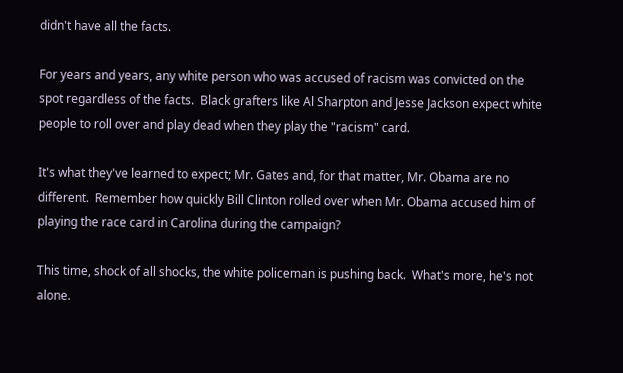didn't have all the facts.

For years and years, any white person who was accused of racism was convicted on the spot regardless of the facts.  Black grafters like Al Sharpton and Jesse Jackson expect white people to roll over and play dead when they play the "racism" card.

It's what they've learned to expect; Mr. Gates and, for that matter, Mr. Obama are no different.  Remember how quickly Bill Clinton rolled over when Mr. Obama accused him of playing the race card in Carolina during the campaign?

This time, shock of all shocks, the white policeman is pushing back.  What's more, he's not alone.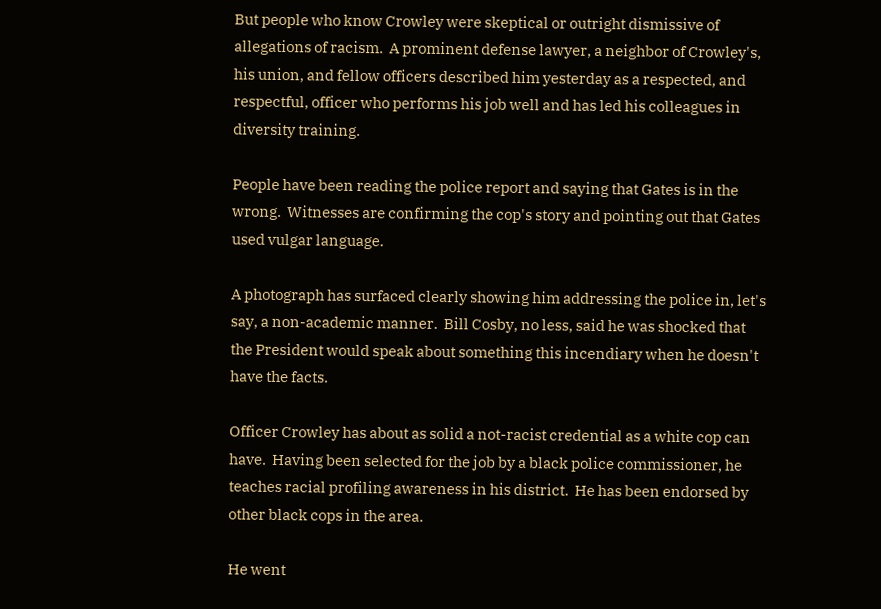But people who know Crowley were skeptical or outright dismissive of allegations of racism.  A prominent defense lawyer, a neighbor of Crowley's, his union, and fellow officers described him yesterday as a respected, and respectful, officer who performs his job well and has led his colleagues in diversity training.

People have been reading the police report and saying that Gates is in the wrong.  Witnesses are confirming the cop's story and pointing out that Gates used vulgar language.

A photograph has surfaced clearly showing him addressing the police in, let's say, a non-academic manner.  Bill Cosby, no less, said he was shocked that the President would speak about something this incendiary when he doesn't have the facts.

Officer Crowley has about as solid a not-racist credential as a white cop can have.  Having been selected for the job by a black police commissioner, he teaches racial profiling awareness in his district.  He has been endorsed by other black cops in the area.

He went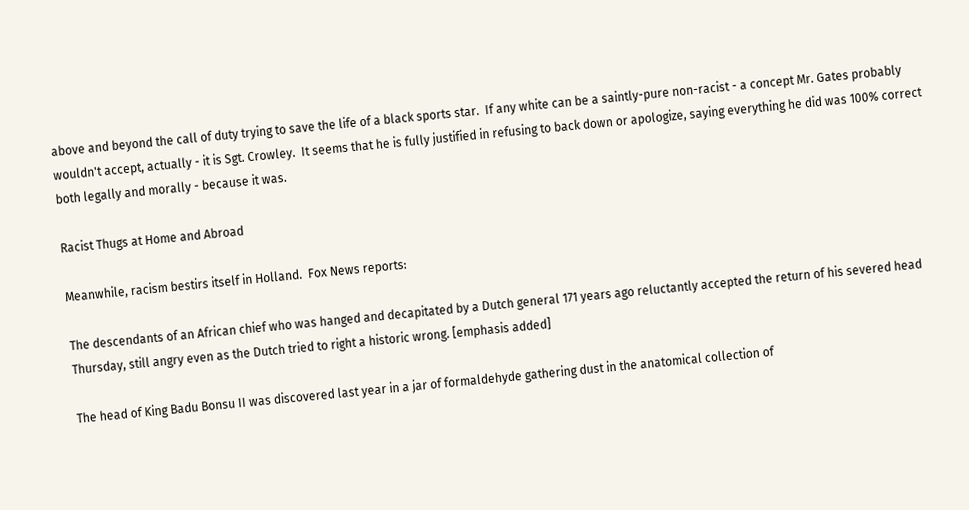above and beyond the call of duty trying to save the life of a black sports star.  If any white can be a saintly-pure non-racist - a concept Mr. Gates probably wouldn't accept, actually - it is Sgt. Crowley.  It seems that he is fully justified in refusing to back down or apologize, saying everything he did was 100% correct both legally and morally - because it was.

Racist Thugs at Home and Abroad

Meanwhile, racism bestirs itself in Holland.  Fox News reports:

The descendants of an African chief who was hanged and decapitated by a Dutch general 171 years ago reluctantly accepted the return of his severed head Thursday, still angry even as the Dutch tried to right a historic wrong. [emphasis added]

The head of King Badu Bonsu II was discovered last year in a jar of formaldehyde gathering dust in the anatomical collection of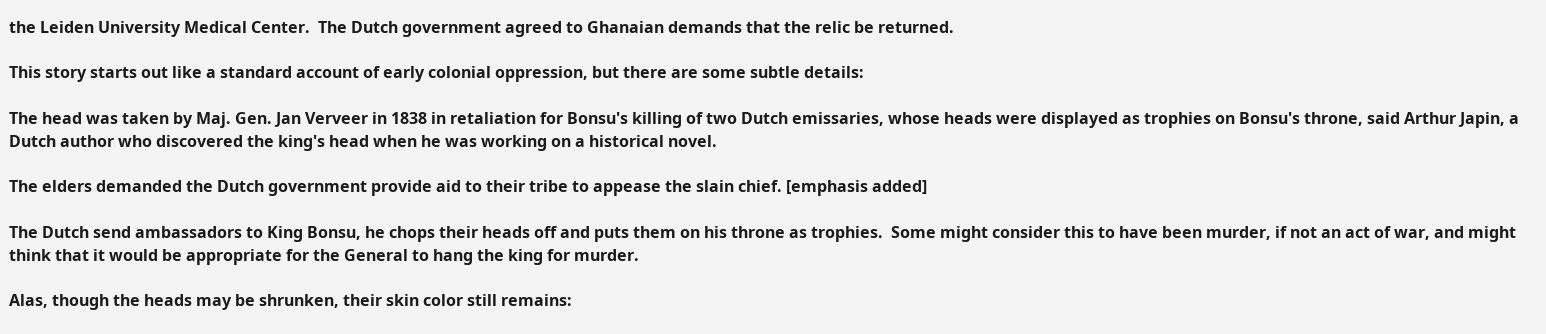the Leiden University Medical Center.  The Dutch government agreed to Ghanaian demands that the relic be returned.

This story starts out like a standard account of early colonial oppression, but there are some subtle details:

The head was taken by Maj. Gen. Jan Verveer in 1838 in retaliation for Bonsu's killing of two Dutch emissaries, whose heads were displayed as trophies on Bonsu's throne, said Arthur Japin, a Dutch author who discovered the king's head when he was working on a historical novel.

The elders demanded the Dutch government provide aid to their tribe to appease the slain chief. [emphasis added]

The Dutch send ambassadors to King Bonsu, he chops their heads off and puts them on his throne as trophies.  Some might consider this to have been murder, if not an act of war, and might think that it would be appropriate for the General to hang the king for murder.

Alas, though the heads may be shrunken, their skin color still remains: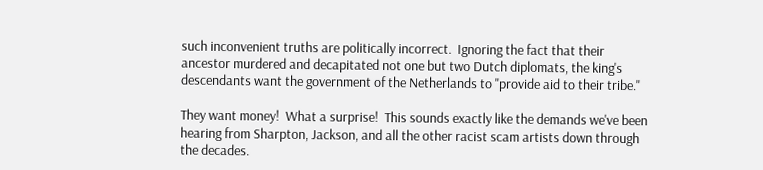such inconvenient truths are politically incorrect.  Ignoring the fact that their ancestor murdered and decapitated not one but two Dutch diplomats, the king's descendants want the government of the Netherlands to "provide aid to their tribe."

They want money!  What a surprise!  This sounds exactly like the demands we've been hearing from Sharpton, Jackson, and all the other racist scam artists down through the decades.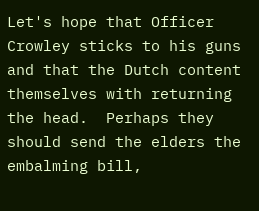Let's hope that Officer Crowley sticks to his guns and that the Dutch content themselves with returning the head.  Perhaps they should send the elders the embalming bill,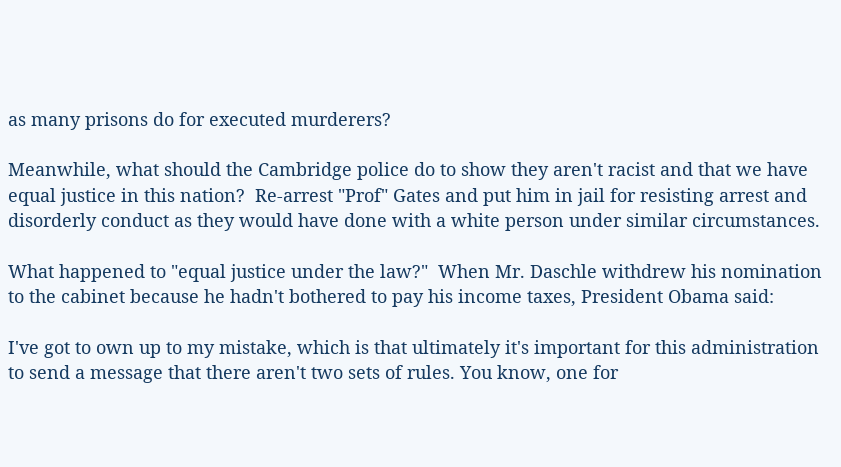as many prisons do for executed murderers?

Meanwhile, what should the Cambridge police do to show they aren't racist and that we have equal justice in this nation?  Re-arrest "Prof" Gates and put him in jail for resisting arrest and disorderly conduct as they would have done with a white person under similar circumstances.

What happened to "equal justice under the law?"  When Mr. Daschle withdrew his nomination to the cabinet because he hadn't bothered to pay his income taxes, President Obama said:

I've got to own up to my mistake, which is that ultimately it's important for this administration to send a message that there aren't two sets of rules. You know, one for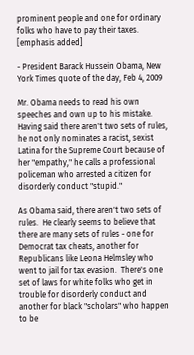prominent people and one for ordinary folks who have to pay their taxes. [emphasis added]

- President Barack Hussein Obama, New York Times quote of the day, Feb 4, 2009

Mr. Obama needs to read his own speeches and own up to his mistake.  Having said there aren't two sets of rules, he not only nominates a racist, sexist Latina for the Supreme Court because of her "empathy," he calls a professional policeman who arrested a citizen for disorderly conduct "stupid."

As Obama said, there aren't two sets of rules.  He clearly seems to believe that there are many sets of rules - one for Democrat tax cheats, another for Republicans like Leona Helmsley who went to jail for tax evasion.  There's one set of laws for white folks who get in trouble for disorderly conduct and another for black "scholars" who happen to be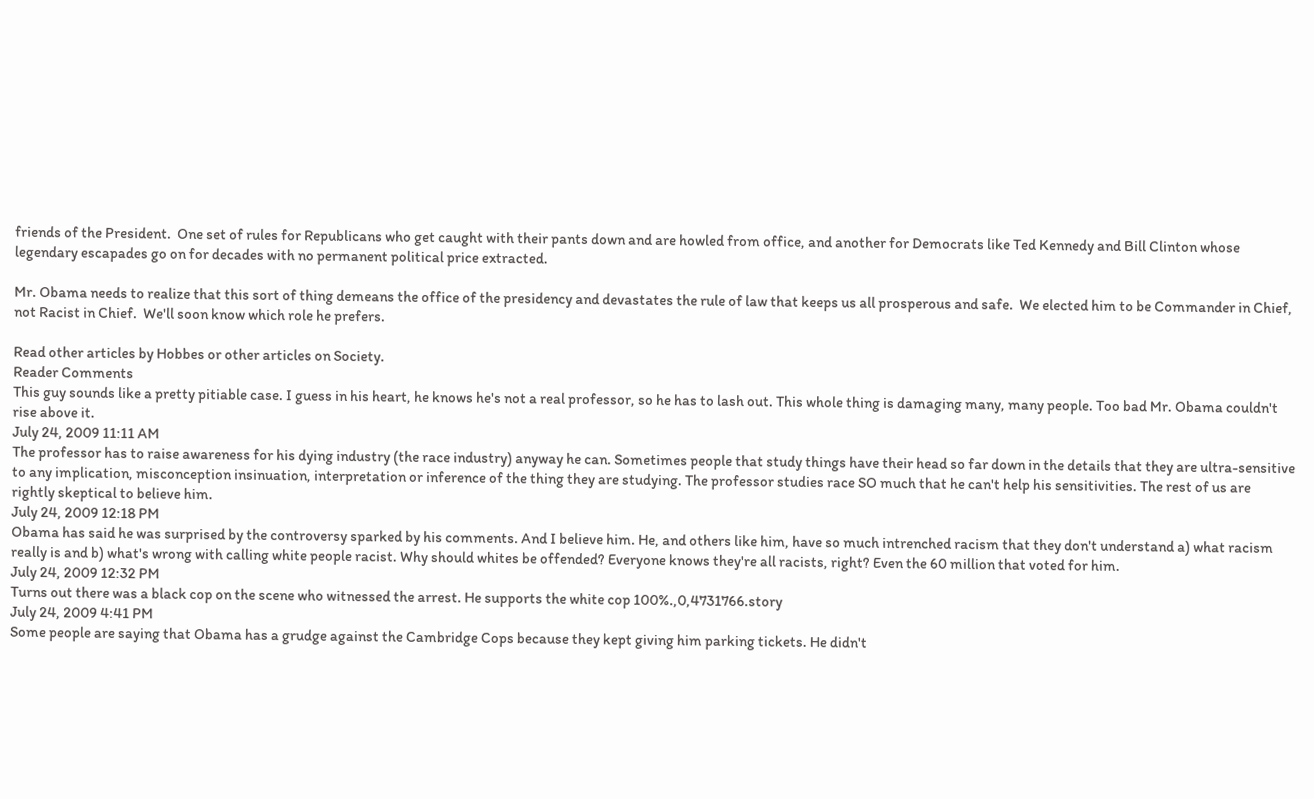friends of the President.  One set of rules for Republicans who get caught with their pants down and are howled from office, and another for Democrats like Ted Kennedy and Bill Clinton whose legendary escapades go on for decades with no permanent political price extracted.

Mr. Obama needs to realize that this sort of thing demeans the office of the presidency and devastates the rule of law that keeps us all prosperous and safe.  We elected him to be Commander in Chief, not Racist in Chief.  We'll soon know which role he prefers.

Read other articles by Hobbes or other articles on Society.
Reader Comments
This guy sounds like a pretty pitiable case. I guess in his heart, he knows he's not a real professor, so he has to lash out. This whole thing is damaging many, many people. Too bad Mr. Obama couldn't rise above it.
July 24, 2009 11:11 AM
The professor has to raise awareness for his dying industry (the race industry) anyway he can. Sometimes people that study things have their head so far down in the details that they are ultra-sensitive to any implication, misconception insinuation, interpretation or inference of the thing they are studying. The professor studies race SO much that he can't help his sensitivities. The rest of us are rightly skeptical to believe him.
July 24, 2009 12:18 PM
Obama has said he was surprised by the controversy sparked by his comments. And I believe him. He, and others like him, have so much intrenched racism that they don't understand a) what racism really is and b) what's wrong with calling white people racist. Why should whites be offended? Everyone knows they're all racists, right? Even the 60 million that voted for him.
July 24, 2009 12:32 PM
Turns out there was a black cop on the scene who witnessed the arrest. He supports the white cop 100%.,0,4731766.story
July 24, 2009 4:41 PM
Some people are saying that Obama has a grudge against the Cambridge Cops because they kept giving him parking tickets. He didn't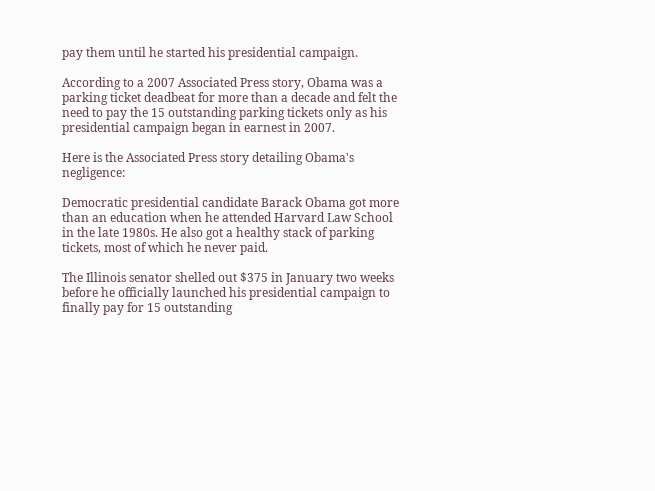pay them until he started his presidential campaign.

According to a 2007 Associated Press story, Obama was a parking ticket deadbeat for more than a decade and felt the need to pay the 15 outstanding parking tickets only as his presidential campaign began in earnest in 2007.

Here is the Associated Press story detailing Obama's negligence:

Democratic presidential candidate Barack Obama got more than an education when he attended Harvard Law School in the late 1980s. He also got a healthy stack of parking tickets, most of which he never paid.

The Illinois senator shelled out $375 in January two weeks before he officially launched his presidential campaign to finally pay for 15 outstanding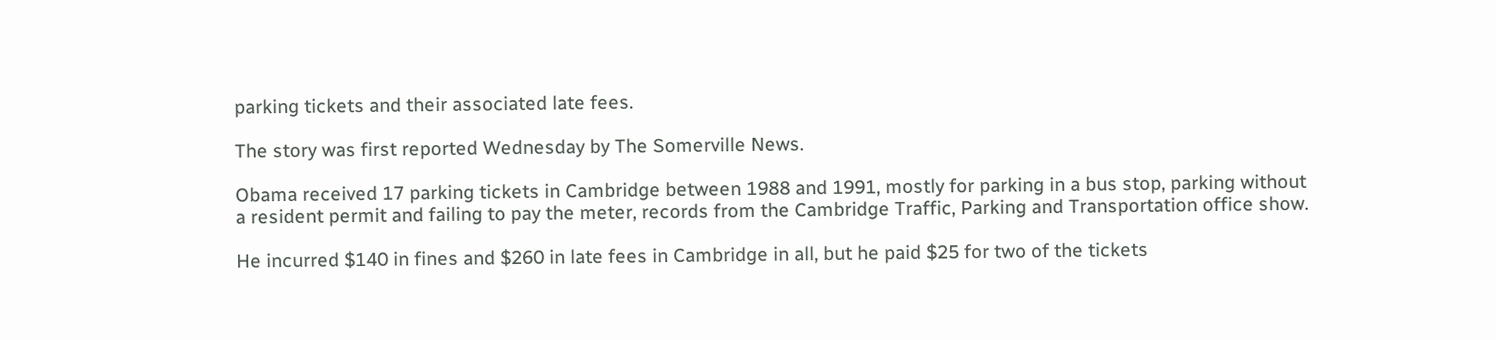parking tickets and their associated late fees.

The story was first reported Wednesday by The Somerville News.

Obama received 17 parking tickets in Cambridge between 1988 and 1991, mostly for parking in a bus stop, parking without a resident permit and failing to pay the meter, records from the Cambridge Traffic, Parking and Transportation office show.

He incurred $140 in fines and $260 in late fees in Cambridge in all, but he paid $25 for two of the tickets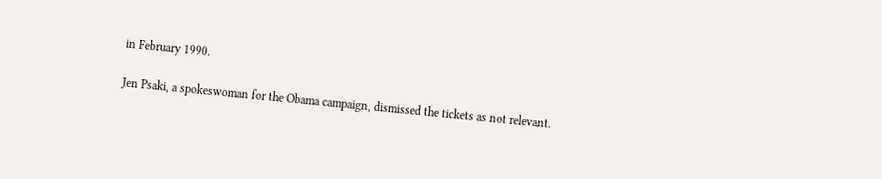in February 1990.

Jen Psaki, a spokeswoman for the Obama campaign, dismissed the tickets as not relevant.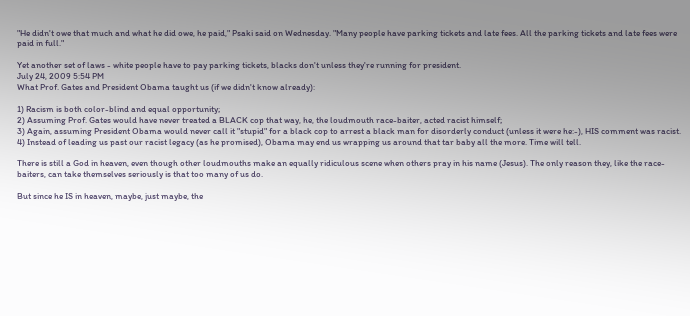"He didn't owe that much and what he did owe, he paid," Psaki said on Wednesday. "Many people have parking tickets and late fees. All the parking tickets and late fees were paid in full."

Yet another set of laws - white people have to pay parking tickets, blacks don't unless they're running for president.
July 24, 2009 5:54 PM
What Prof. Gates and President Obama taught us (if we didn't know already):

1) Racism is both color-blind and equal opportunity;
2) Assuming Prof. Gates would have never treated a BLACK cop that way, he, the loudmouth race-baiter, acted racist himself;
3) Again, assuming President Obama would never call it "stupid" for a black cop to arrest a black man for disorderly conduct (unless it were he:-), HIS comment was racist.
4) Instead of leading us past our racist legacy (as he promised), Obama may end us wrapping us around that tar baby all the more. Time will tell.

There is still a God in heaven, even though other loudmouths make an equally ridiculous scene when others pray in his name (Jesus). The only reason they, like the race-baiters, can take themselves seriously is that too many of us do.

But since he IS in heaven, maybe, just maybe, the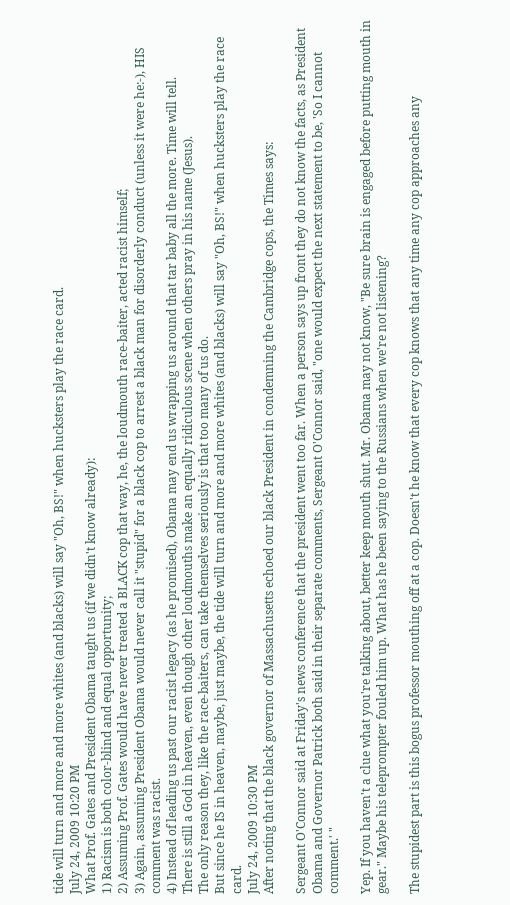tide will turn and more and more whites (and blacks) will say "Oh, BS!" when hucksters play the race card.
July 24, 2009 10:20 PM
What Prof. Gates and President Obama taught us (if we didn't know already):
1) Racism is both color-blind and equal opportunity;
2) Assuming Prof. Gates would have never treated a BLACK cop that way, he, the loudmouth race-baiter, acted racist himself;
3) Again, assuming President Obama would never call it "stupid" for a black cop to arrest a black man for disorderly conduct (unless it were he:-), HIS comment was racist.
4) Instead of leading us past our racist legacy (as he promised), Obama may end us wrapping us around that tar baby all the more. Time will tell.
There is still a God in heaven, even though other loudmouths make an equally ridiculous scene when others pray in his name (Jesus).
The only reason they, like the race-baiters, can take themselves seriously is that too many of us do.
But since he IS in heaven, maybe, just maybe, the tide will turn and more and more whites (and blacks) will say "Oh, BS!" when hucksters play the race card.
July 24, 2009 10:30 PM
After noting that the black governor of Massachusetts echoed our black President in condemning the Cambridge cops, the Times says:

Sergeant O'Connor said at Friday's news conference that the president went too far. When a person says up front they do not know the facts, as President Obama and Governor Patrick both said in their separate comments, Sergeant O'Connor said, "one would expect the next statement to be, 'So I cannot comment.' "

Yep. If you haven't a clue what you're talking about, better keep mouth shut. Mr. Obama may not know, "Be sure brain is engaged before putting mouth in gear." Maybe his teleprompter fouled him up. What has he been saying to the Russians when we're not listening?

The stupidest part is this bogus professor mouthing off at a cop. Doesn't he know that every cop knows that any time any cop approaches any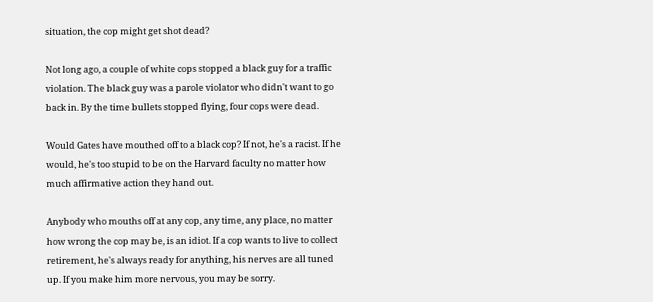situation, the cop might get shot dead?

Not long ago, a couple of white cops stopped a black guy for a traffic violation. The black guy was a parole violator who didn't want to go back in. By the time bullets stopped flying, four cops were dead.

Would Gates have mouthed off to a black cop? If not, he's a racist. If he would, he's too stupid to be on the Harvard faculty no matter how much affirmative action they hand out.

Anybody who mouths off at any cop, any time, any place, no matter how wrong the cop may be, is an idiot. If a cop wants to live to collect retirement, he's always ready for anything, his nerves are all tuned up. If you make him more nervous, you may be sorry.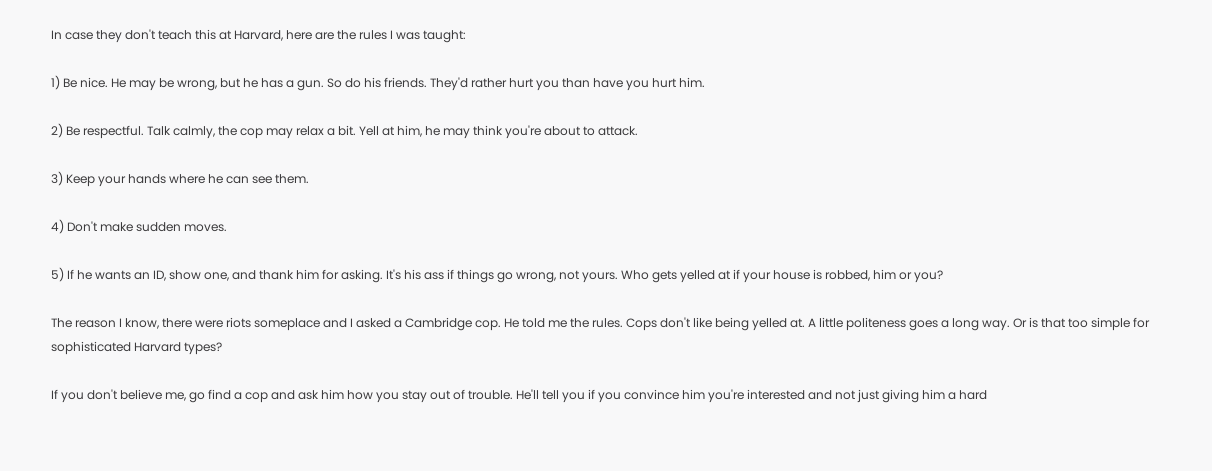In case they don't teach this at Harvard, here are the rules I was taught:

1) Be nice. He may be wrong, but he has a gun. So do his friends. They'd rather hurt you than have you hurt him.

2) Be respectful. Talk calmly, the cop may relax a bit. Yell at him, he may think you're about to attack.

3) Keep your hands where he can see them.

4) Don't make sudden moves.

5) If he wants an ID, show one, and thank him for asking. It's his ass if things go wrong, not yours. Who gets yelled at if your house is robbed, him or you?

The reason I know, there were riots someplace and I asked a Cambridge cop. He told me the rules. Cops don't like being yelled at. A little politeness goes a long way. Or is that too simple for sophisticated Harvard types?

If you don't believe me, go find a cop and ask him how you stay out of trouble. He'll tell you if you convince him you're interested and not just giving him a hard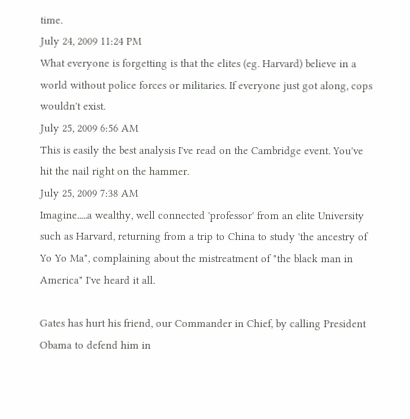time.
July 24, 2009 11:24 PM
What everyone is forgetting is that the elites (eg. Harvard) believe in a world without police forces or militaries. If everyone just got along, cops wouldn't exist.
July 25, 2009 6:56 AM
This is easily the best analysis I've read on the Cambridge event. You've hit the nail right on the hammer.
July 25, 2009 7:38 AM
Imagine.....a wealthy, well connected 'professor' from an elite University such as Harvard, returning from a trip to China to study 'the ancestry of Yo Yo Ma", complaining about the mistreatment of "the black man in America" I've heard it all.

Gates has hurt his friend, our Commander in Chief, by calling President Obama to defend him in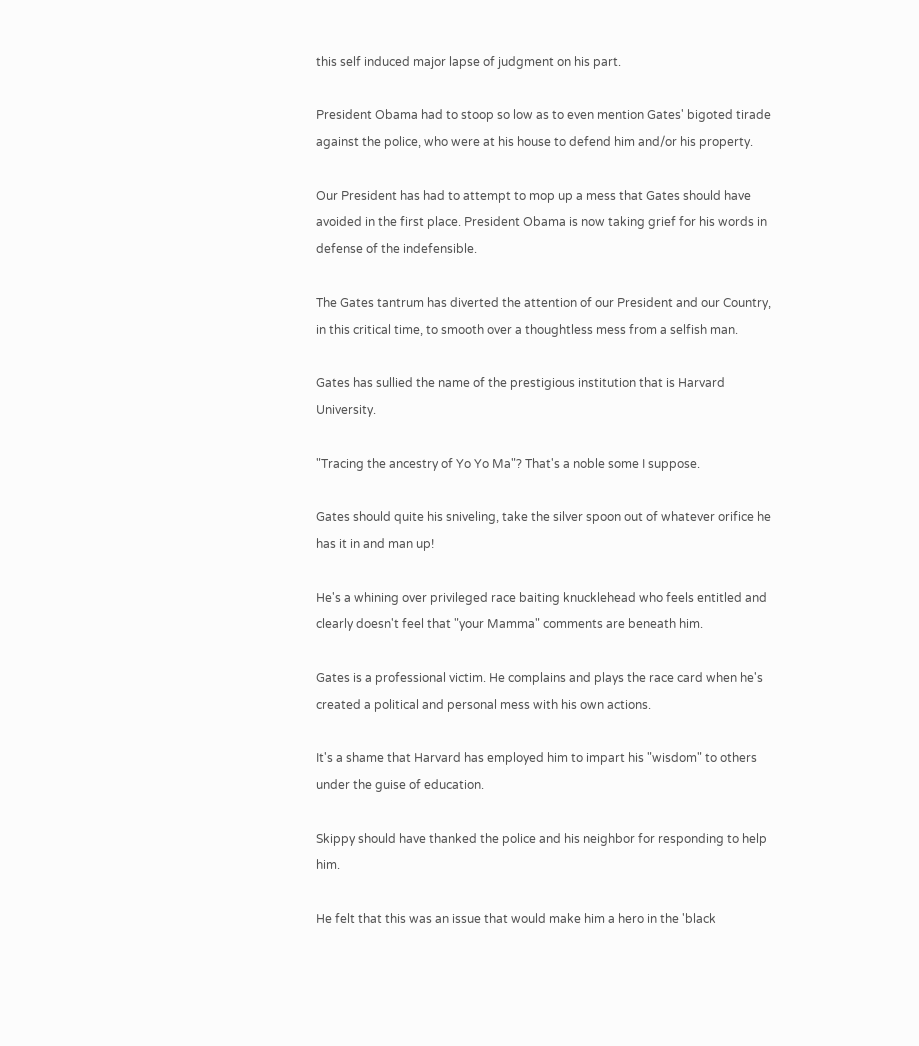this self induced major lapse of judgment on his part.

President Obama had to stoop so low as to even mention Gates' bigoted tirade against the police, who were at his house to defend him and/or his property.

Our President has had to attempt to mop up a mess that Gates should have avoided in the first place. President Obama is now taking grief for his words in defense of the indefensible.

The Gates tantrum has diverted the attention of our President and our Country, in this critical time, to smooth over a thoughtless mess from a selfish man.

Gates has sullied the name of the prestigious institution that is Harvard University.

"Tracing the ancestry of Yo Yo Ma"? That's a noble some I suppose.

Gates should quite his sniveling, take the silver spoon out of whatever orifice he has it in and man up!

He's a whining over privileged race baiting knucklehead who feels entitled and clearly doesn't feel that "your Mamma" comments are beneath him.

Gates is a professional victim. He complains and plays the race card when he's created a political and personal mess with his own actions.

It's a shame that Harvard has employed him to impart his "wisdom" to others under the guise of education.

Skippy should have thanked the police and his neighbor for responding to help him.

He felt that this was an issue that would make him a hero in the 'black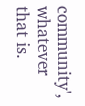community', whatever that is.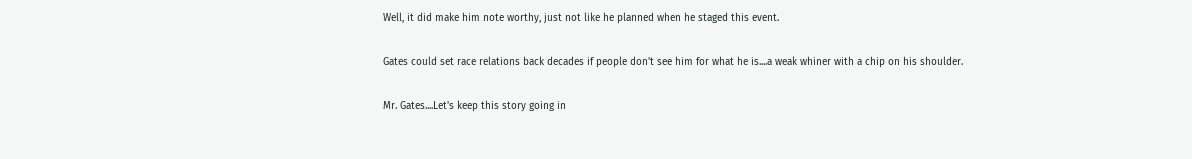Well, it did make him note worthy, just not like he planned when he staged this event.

Gates could set race relations back decades if people don't see him for what he is....a weak whiner with a chip on his shoulder.

Mr. Gates....Let's keep this story going in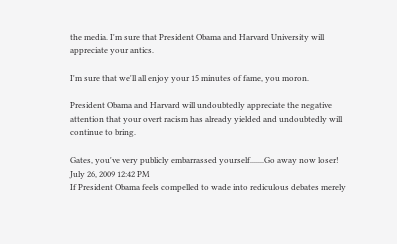the media. I'm sure that President Obama and Harvard University will appreciate your antics.

I'm sure that we'll all enjoy your 15 minutes of fame, you moron.

President Obama and Harvard will undoubtedly appreciate the negative attention that your overt racism has already yielded and undoubtedly will continue to bring.

Gates, you've very publicly embarrassed yourself.......Go away now loser!
July 26, 2009 12:42 PM
If President Obama feels compelled to wade into rediculous debates merely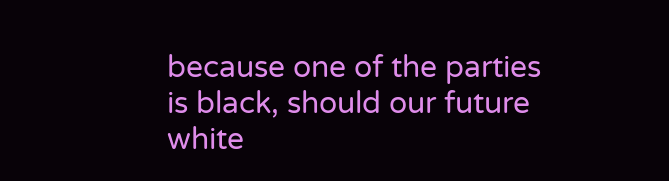because one of the parties is black, should our future white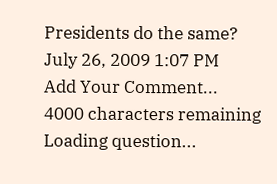Presidents do the same?
July 26, 2009 1:07 PM
Add Your Comment...
4000 characters remaining
Loading question...